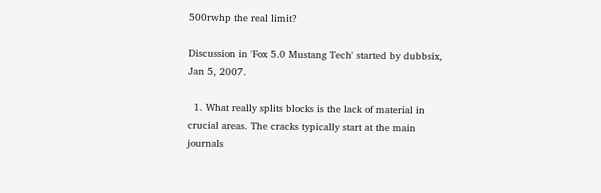500rwhp the real limit?

Discussion in 'Fox 5.0 Mustang Tech' started by dubbsix, Jan 5, 2007.

  1. What really splits blocks is the lack of material in crucial areas. The cracks typically start at the main journals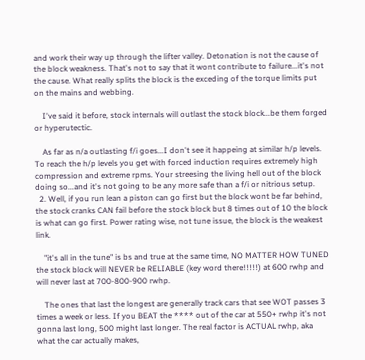and work their way up through the lifter valley. Detonation is not the cause of the block weakness. That's not to say that it wont contribute to failure...it's not the cause. What really splits the block is the exceding of the torque limits put on the mains and webbing.

    I've said it before, stock internals will outlast the stock block...be them forged or hyperutectic.

    As far as n/a outlasting f/i goes...I don't see it happeing at similar h/p levels. To reach the h/p levels you get with forced induction requires extremely high compression and extreme rpms. Your streesing the living hell out of the block doing so...and it's not going to be any more safe than a f/i or nitrious setup.
  2. Well, if you run lean a piston can go first but the block wont be far behind, the stock cranks CAN fail before the stock block but 8 times out of 10 the block is what can go first. Power rating wise, not tune issue, the block is the weakest link.

    "it's all in the tune" is bs and true at the same time, NO MATTER HOW TUNED the stock block will NEVER be RELIABLE (key word there!!!!!) at 600 rwhp and will never last at 700-800-900 rwhp.

    The ones that last the longest are generally track cars that see WOT passes 3 times a week or less. If you BEAT the **** out of the car at 550+ rwhp it's not gonna last long, 500 might last longer. The real factor is ACTUAL rwhp, aka what the car actually makes,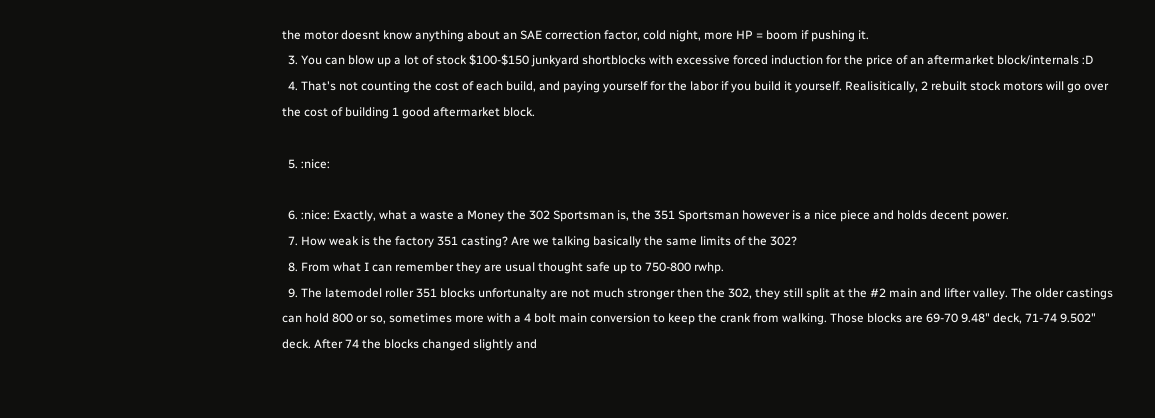the motor doesnt know anything about an SAE correction factor, cold night, more HP = boom if pushing it.
  3. You can blow up a lot of stock $100-$150 junkyard shortblocks with excessive forced induction for the price of an aftermarket block/internals :D
  4. That's not counting the cost of each build, and paying yourself for the labor if you build it yourself. Realisitically, 2 rebuilt stock motors will go over the cost of building 1 good aftermarket block.

  5. :nice:

  6. :nice: Exactly, what a waste a Money the 302 Sportsman is, the 351 Sportsman however is a nice piece and holds decent power.
  7. How weak is the factory 351 casting? Are we talking basically the same limits of the 302?
  8. From what I can remember they are usual thought safe up to 750-800 rwhp.
  9. The latemodel roller 351 blocks unfortunalty are not much stronger then the 302, they still split at the #2 main and lifter valley. The older castings can hold 800 or so, sometimes more with a 4 bolt main conversion to keep the crank from walking. Those blocks are 69-70 9.48" deck, 71-74 9.502" deck. After 74 the blocks changed slightly and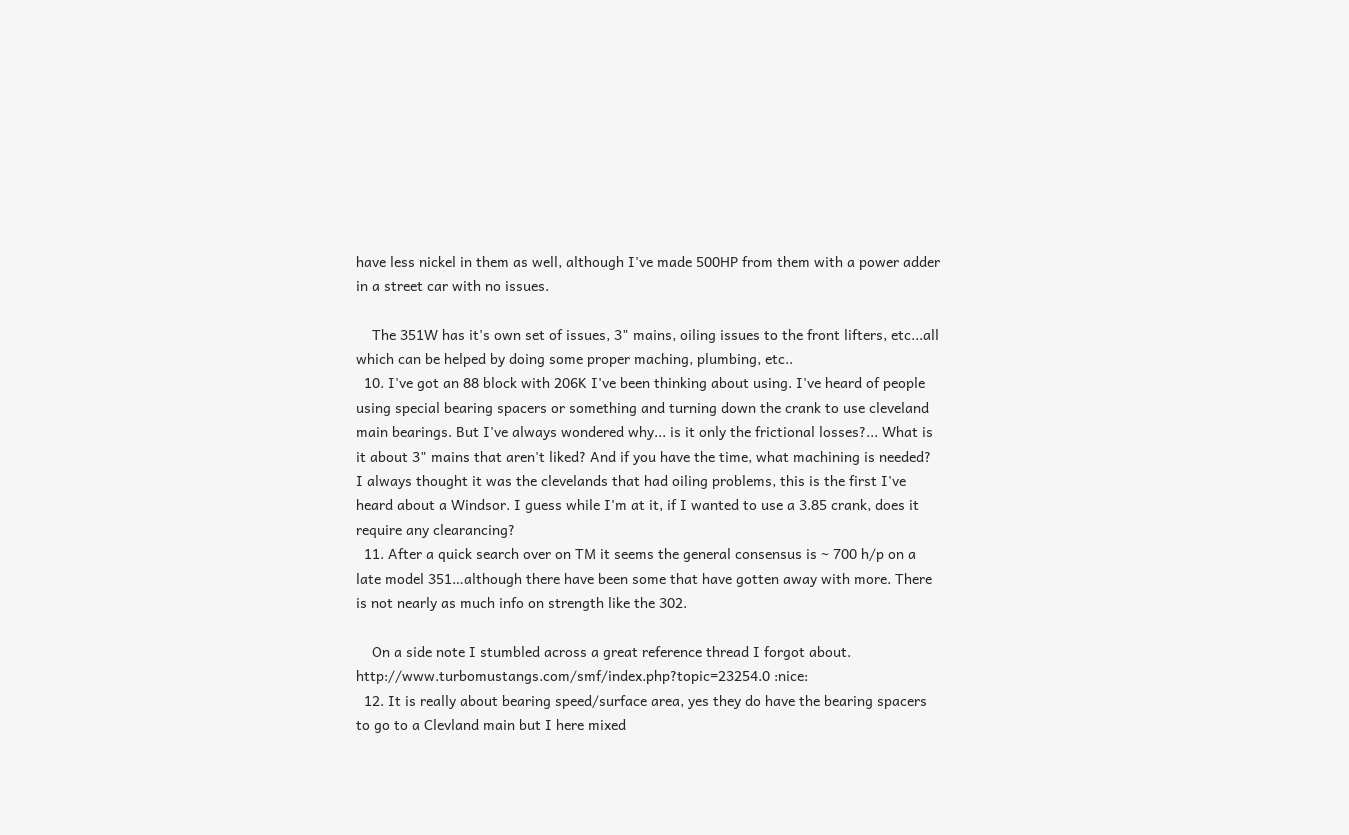have less nickel in them as well, although I've made 500HP from them with a power adder in a street car with no issues.

    The 351W has it's own set of issues, 3" mains, oiling issues to the front lifters, etc...all which can be helped by doing some proper maching, plumbing, etc..
  10. I've got an 88 block with 206K I've been thinking about using. I've heard of people using special bearing spacers or something and turning down the crank to use cleveland main bearings. But I've always wondered why... is it only the frictional losses?... What is it about 3" mains that aren't liked? And if you have the time, what machining is needed? I always thought it was the clevelands that had oiling problems, this is the first I've heard about a Windsor. I guess while I'm at it, if I wanted to use a 3.85 crank, does it require any clearancing?
  11. After a quick search over on TM it seems the general consensus is ~ 700 h/p on a late model 351…although there have been some that have gotten away with more. There is not nearly as much info on strength like the 302.

    On a side note I stumbled across a great reference thread I forgot about. http://www.turbomustangs.com/smf/index.php?topic=23254.0 :nice:
  12. It is really about bearing speed/surface area, yes they do have the bearing spacers to go to a Clevland main but I here mixed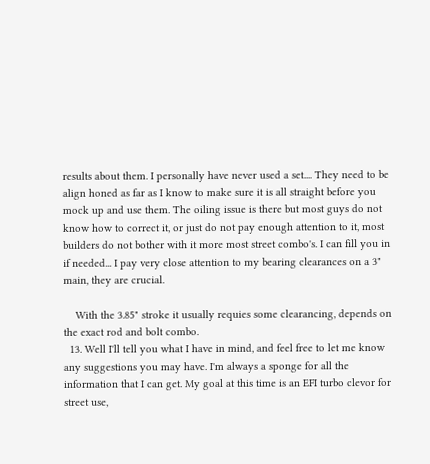results about them. I personally have never used a set.... They need to be align honed as far as I know to make sure it is all straight before you mock up and use them. The oiling issue is there but most guys do not know how to correct it, or just do not pay enough attention to it, most builders do not bother with it more most street combo's. I can fill you in if needed... I pay very close attention to my bearing clearances on a 3" main, they are crucial.

    With the 3.85" stroke it usually requies some clearancing, depends on the exact rod and bolt combo.
  13. Well I'll tell you what I have in mind, and feel free to let me know any suggestions you may have. I'm always a sponge for all the information that I can get. My goal at this time is an EFI turbo clevor for street use,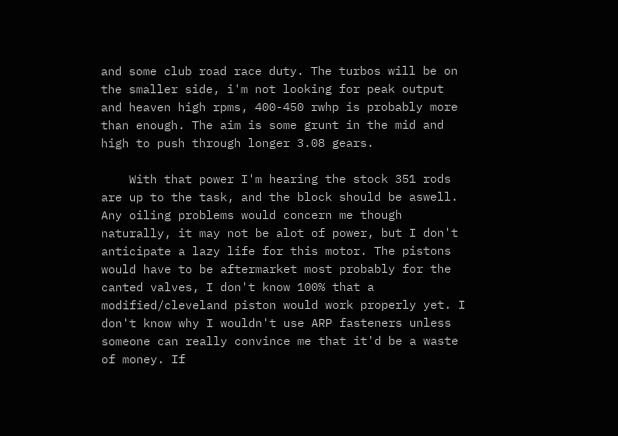and some club road race duty. The turbos will be on the smaller side, i'm not looking for peak output and heaven high rpms, 400-450 rwhp is probably more than enough. The aim is some grunt in the mid and high to push through longer 3.08 gears.

    With that power I'm hearing the stock 351 rods are up to the task, and the block should be aswell. Any oiling problems would concern me though naturally, it may not be alot of power, but I don't anticipate a lazy life for this motor. The pistons would have to be aftermarket most probably for the canted valves, I don't know 100% that a modified/cleveland piston would work properly yet. I don't know why I wouldn't use ARP fasteners unless someone can really convince me that it'd be a waste of money. If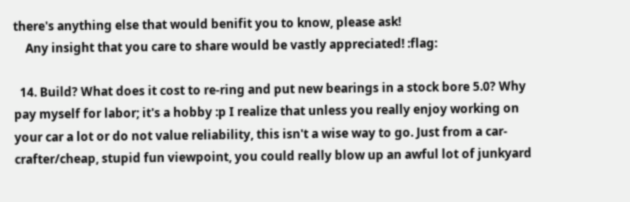there's anything else that would benifit you to know, please ask!
    Any insight that you care to share would be vastly appreciated! :flag:

  14. Build? What does it cost to re-ring and put new bearings in a stock bore 5.0? Why pay myself for labor; it's a hobby :p I realize that unless you really enjoy working on your car a lot or do not value reliability, this isn't a wise way to go. Just from a car-crafter/cheap, stupid fun viewpoint, you could really blow up an awful lot of junkyard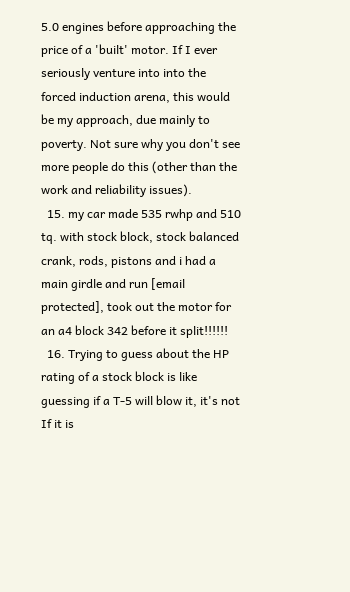5.0 engines before approaching the price of a 'built' motor. If I ever seriously venture into into the forced induction arena, this would be my approach, due mainly to poverty. Not sure why you don't see more people do this (other than the work and reliability issues).
  15. my car made 535 rwhp and 510 tq. with stock block, stock balanced crank, rods, pistons and i had a main girdle and run [email protected], took out the motor for an a4 block 342 before it split!!!!!!
  16. Trying to guess about the HP rating of a stock block is like guessing if a T-5 will blow it, it's not If it is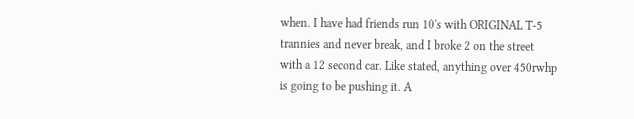when. I have had friends run 10's with ORIGINAL T-5 trannies and never break, and I broke 2 on the street with a 12 second car. Like stated, anything over 450rwhp is going to be pushing it. A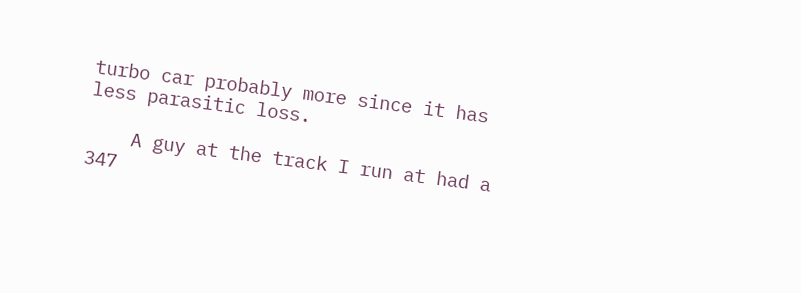turbo car probably more since it has less parasitic loss.

    A guy at the track I run at had a 347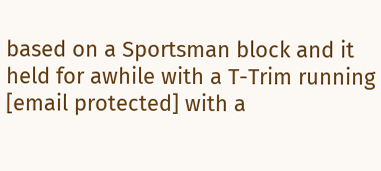based on a Sportsman block and it held for awhile with a T-Trim running [email protected] with a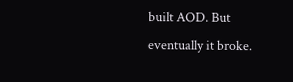built AOD. But eventually it broke.